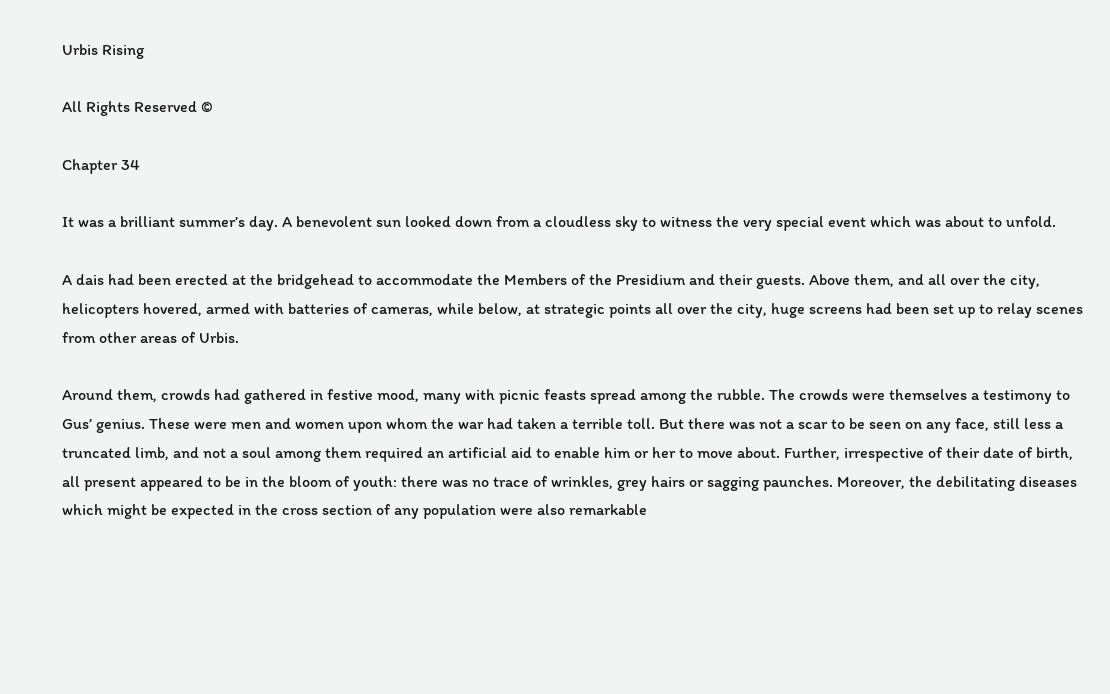Urbis Rising

All Rights Reserved ©

Chapter 34

It was a brilliant summer’s day. A benevolent sun looked down from a cloudless sky to witness the very special event which was about to unfold.

A dais had been erected at the bridgehead to accommodate the Members of the Presidium and their guests. Above them, and all over the city, helicopters hovered, armed with batteries of cameras, while below, at strategic points all over the city, huge screens had been set up to relay scenes from other areas of Urbis.

Around them, crowds had gathered in festive mood, many with picnic feasts spread among the rubble. The crowds were themselves a testimony to Gus’ genius. These were men and women upon whom the war had taken a terrible toll. But there was not a scar to be seen on any face, still less a truncated limb, and not a soul among them required an artificial aid to enable him or her to move about. Further, irrespective of their date of birth, all present appeared to be in the bloom of youth: there was no trace of wrinkles, grey hairs or sagging paunches. Moreover, the debilitating diseases which might be expected in the cross section of any population were also remarkable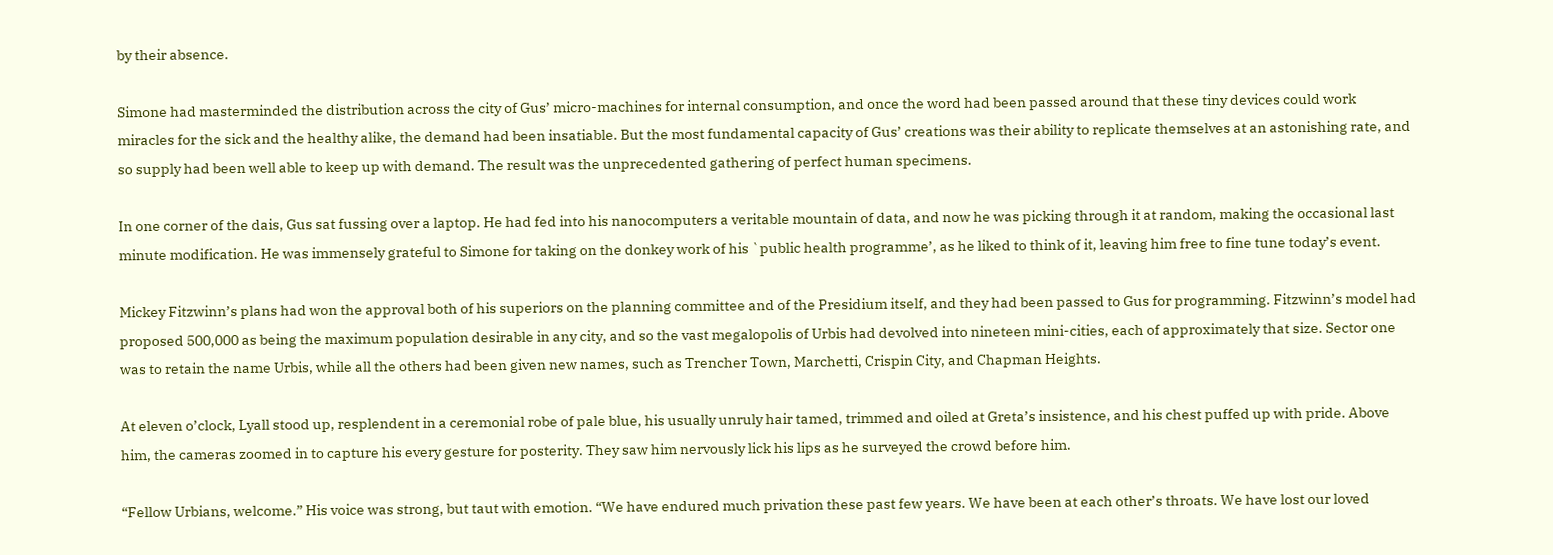by their absence.

Simone had masterminded the distribution across the city of Gus’ micro-machines for internal consumption, and once the word had been passed around that these tiny devices could work miracles for the sick and the healthy alike, the demand had been insatiable. But the most fundamental capacity of Gus’ creations was their ability to replicate themselves at an astonishing rate, and so supply had been well able to keep up with demand. The result was the unprecedented gathering of perfect human specimens.

In one corner of the dais, Gus sat fussing over a laptop. He had fed into his nanocomputers a veritable mountain of data, and now he was picking through it at random, making the occasional last minute modification. He was immensely grateful to Simone for taking on the donkey work of his `public health programme’, as he liked to think of it, leaving him free to fine tune today’s event.

Mickey Fitzwinn’s plans had won the approval both of his superiors on the planning committee and of the Presidium itself, and they had been passed to Gus for programming. Fitzwinn’s model had proposed 500,000 as being the maximum population desirable in any city, and so the vast megalopolis of Urbis had devolved into nineteen mini-cities, each of approximately that size. Sector one was to retain the name Urbis, while all the others had been given new names, such as Trencher Town, Marchetti, Crispin City, and Chapman Heights.

At eleven o’clock, Lyall stood up, resplendent in a ceremonial robe of pale blue, his usually unruly hair tamed, trimmed and oiled at Greta’s insistence, and his chest puffed up with pride. Above him, the cameras zoomed in to capture his every gesture for posterity. They saw him nervously lick his lips as he surveyed the crowd before him.

“Fellow Urbians, welcome.” His voice was strong, but taut with emotion. “We have endured much privation these past few years. We have been at each other’s throats. We have lost our loved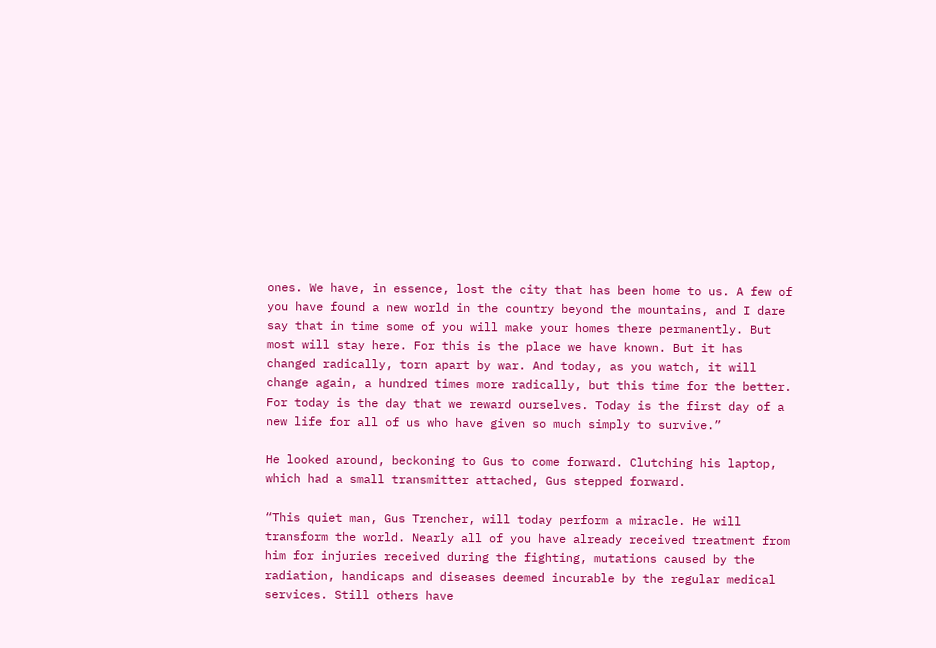ones. We have, in essence, lost the city that has been home to us. A few of you have found a new world in the country beyond the mountains, and I dare say that in time some of you will make your homes there permanently. But most will stay here. For this is the place we have known. But it has changed radically, torn apart by war. And today, as you watch, it will change again, a hundred times more radically, but this time for the better. For today is the day that we reward ourselves. Today is the first day of a new life for all of us who have given so much simply to survive.”

He looked around, beckoning to Gus to come forward. Clutching his laptop, which had a small transmitter attached, Gus stepped forward.

“This quiet man, Gus Trencher, will today perform a miracle. He will transform the world. Nearly all of you have already received treatment from him for injuries received during the fighting, mutations caused by the radiation, handicaps and diseases deemed incurable by the regular medical services. Still others have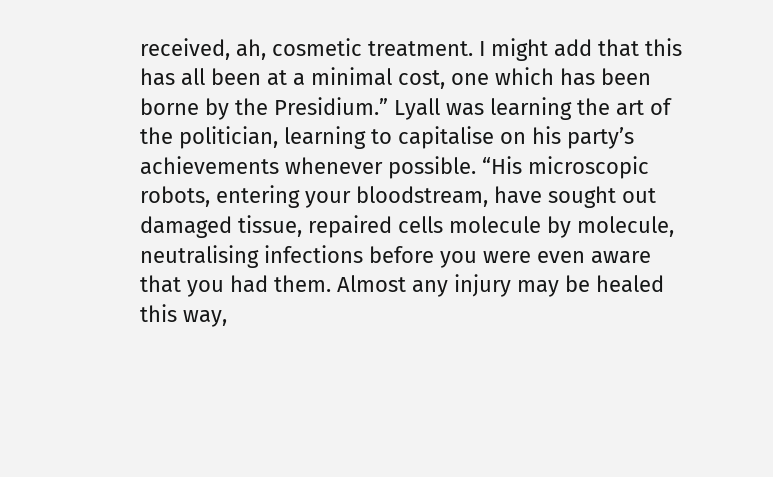received, ah, cosmetic treatment. I might add that this has all been at a minimal cost, one which has been borne by the Presidium.” Lyall was learning the art of the politician, learning to capitalise on his party’s achievements whenever possible. “His microscopic robots, entering your bloodstream, have sought out damaged tissue, repaired cells molecule by molecule, neutralising infections before you were even aware that you had them. Almost any injury may be healed this way,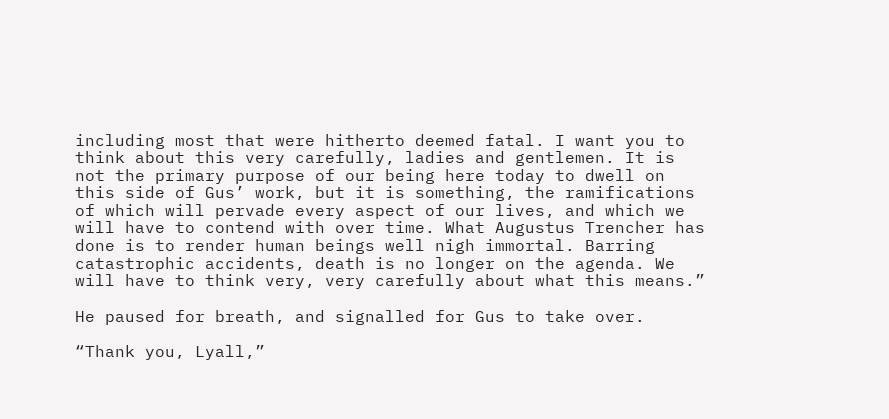including most that were hitherto deemed fatal. I want you to think about this very carefully, ladies and gentlemen. It is not the primary purpose of our being here today to dwell on this side of Gus’ work, but it is something, the ramifications of which will pervade every aspect of our lives, and which we will have to contend with over time. What Augustus Trencher has done is to render human beings well nigh immortal. Barring catastrophic accidents, death is no longer on the agenda. We will have to think very, very carefully about what this means.”

He paused for breath, and signalled for Gus to take over.

“Thank you, Lyall,”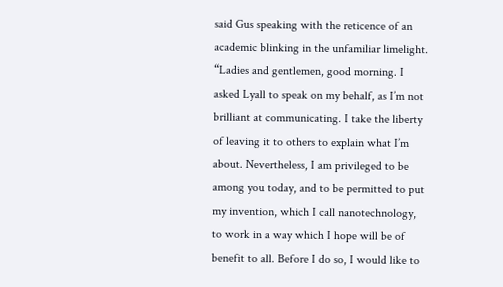said Gus speaking with the reticence of an academic blinking in the unfamiliar limelight. “Ladies and gentlemen, good morning. I asked Lyall to speak on my behalf, as I’m not brilliant at communicating. I take the liberty of leaving it to others to explain what I’m about. Nevertheless, I am privileged to be among you today, and to be permitted to put my invention, which I call nanotechnology, to work in a way which I hope will be of benefit to all. Before I do so, I would like to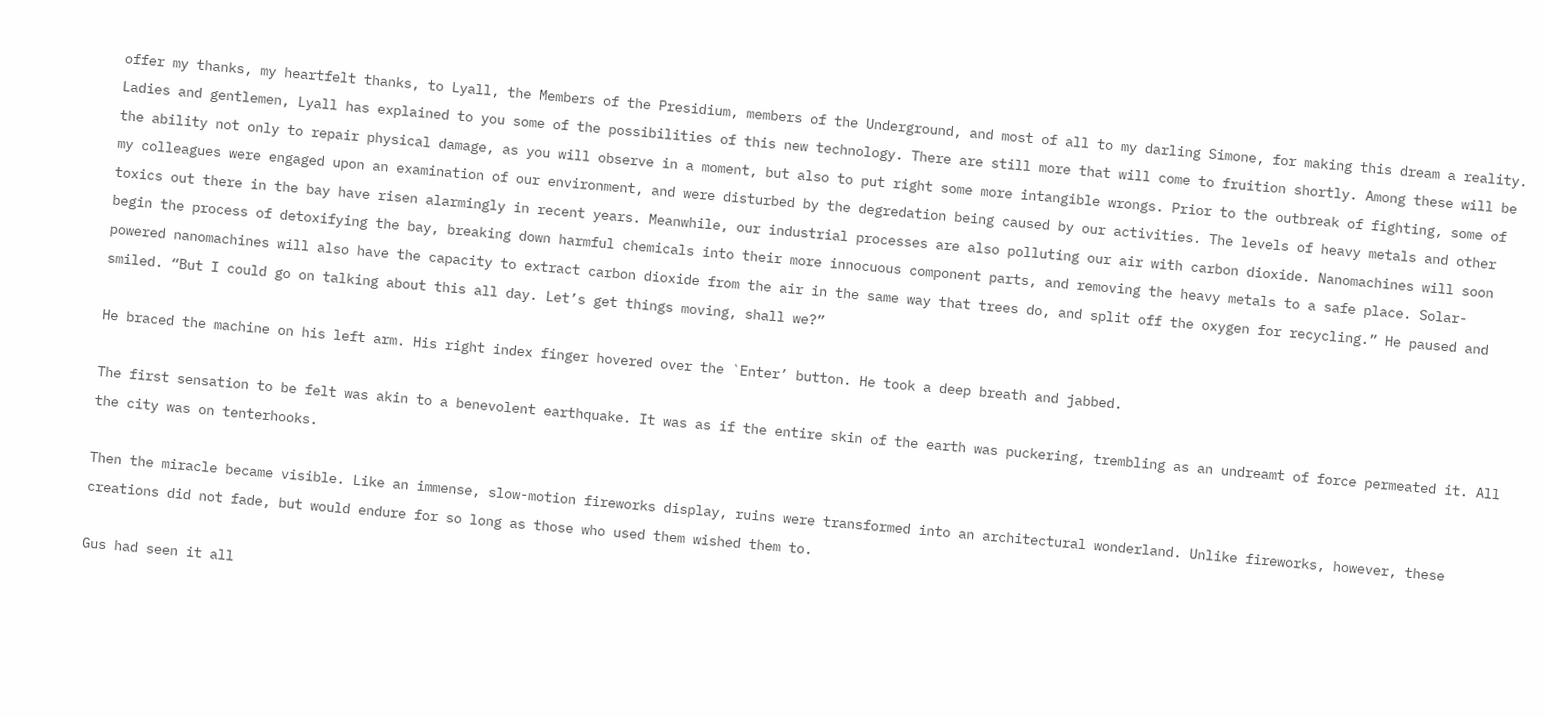offer my thanks, my heartfelt thanks, to Lyall, the Members of the Presidium, members of the Underground, and most of all to my darling Simone, for making this dream a reality. Ladies and gentlemen, Lyall has explained to you some of the possibilities of this new technology. There are still more that will come to fruition shortly. Among these will be the ability not only to repair physical damage, as you will observe in a moment, but also to put right some more intangible wrongs. Prior to the outbreak of fighting, some of my colleagues were engaged upon an examination of our environment, and were disturbed by the degredation being caused by our activities. The levels of heavy metals and other toxics out there in the bay have risen alarmingly in recent years. Meanwhile, our industrial processes are also polluting our air with carbon dioxide. Nanomachines will soon begin the process of detoxifying the bay, breaking down harmful chemicals into their more innocuous component parts, and removing the heavy metals to a safe place. Solar-powered nanomachines will also have the capacity to extract carbon dioxide from the air in the same way that trees do, and split off the oxygen for recycling.” He paused and smiled. “But I could go on talking about this all day. Let’s get things moving, shall we?”

He braced the machine on his left arm. His right index finger hovered over the `Enter’ button. He took a deep breath and jabbed.

The first sensation to be felt was akin to a benevolent earthquake. It was as if the entire skin of the earth was puckering, trembling as an undreamt of force permeated it. All the city was on tenterhooks.

Then the miracle became visible. Like an immense, slow-motion fireworks display, ruins were transformed into an architectural wonderland. Unlike fireworks, however, these creations did not fade, but would endure for so long as those who used them wished them to.

Gus had seen it all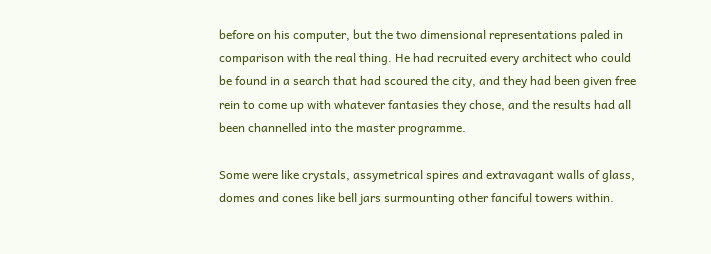before on his computer, but the two dimensional representations paled in comparison with the real thing. He had recruited every architect who could be found in a search that had scoured the city, and they had been given free rein to come up with whatever fantasies they chose, and the results had all been channelled into the master programme.

Some were like crystals, assymetrical spires and extravagant walls of glass, domes and cones like bell jars surmounting other fanciful towers within.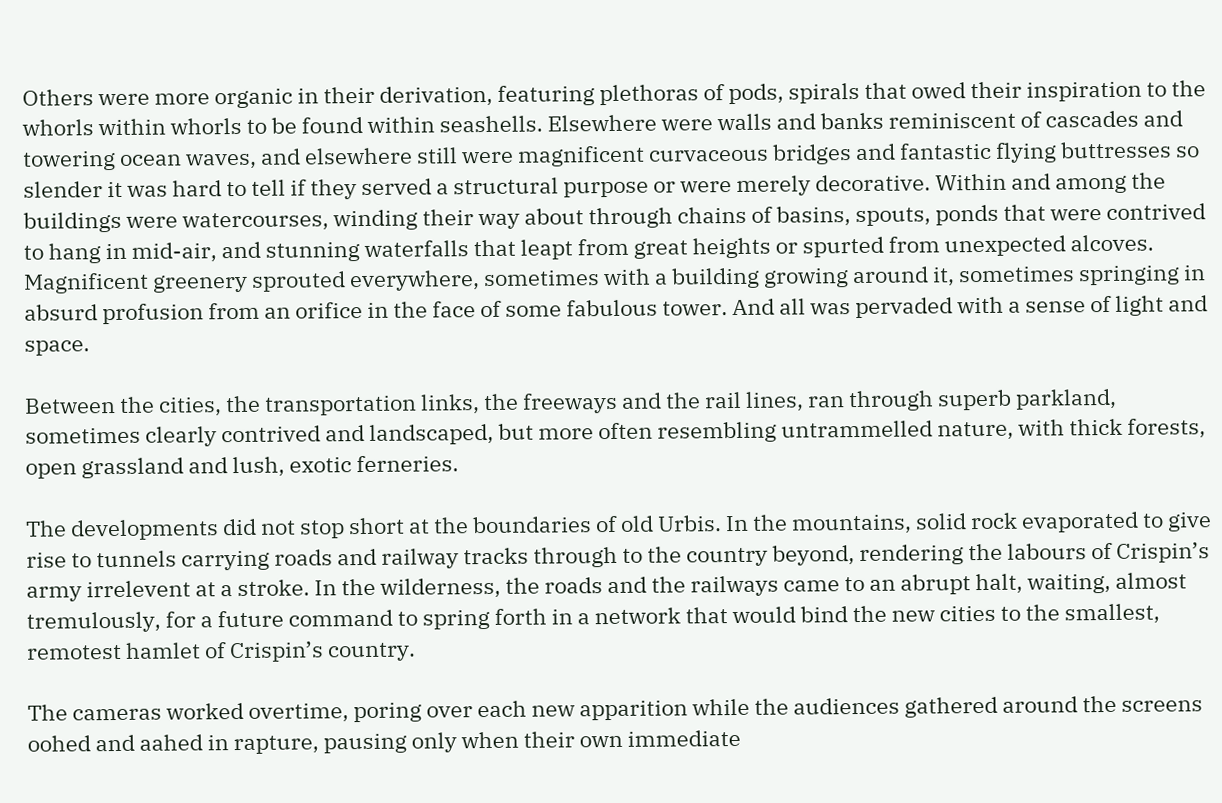Others were more organic in their derivation, featuring plethoras of pods, spirals that owed their inspiration to the whorls within whorls to be found within seashells. Elsewhere were walls and banks reminiscent of cascades and towering ocean waves, and elsewhere still were magnificent curvaceous bridges and fantastic flying buttresses so slender it was hard to tell if they served a structural purpose or were merely decorative. Within and among the buildings were watercourses, winding their way about through chains of basins, spouts, ponds that were contrived to hang in mid-air, and stunning waterfalls that leapt from great heights or spurted from unexpected alcoves. Magnificent greenery sprouted everywhere, sometimes with a building growing around it, sometimes springing in absurd profusion from an orifice in the face of some fabulous tower. And all was pervaded with a sense of light and space.

Between the cities, the transportation links, the freeways and the rail lines, ran through superb parkland, sometimes clearly contrived and landscaped, but more often resembling untrammelled nature, with thick forests, open grassland and lush, exotic ferneries.

The developments did not stop short at the boundaries of old Urbis. In the mountains, solid rock evaporated to give rise to tunnels carrying roads and railway tracks through to the country beyond, rendering the labours of Crispin’s army irrelevent at a stroke. In the wilderness, the roads and the railways came to an abrupt halt, waiting, almost tremulously, for a future command to spring forth in a network that would bind the new cities to the smallest, remotest hamlet of Crispin’s country.

The cameras worked overtime, poring over each new apparition while the audiences gathered around the screens oohed and aahed in rapture, pausing only when their own immediate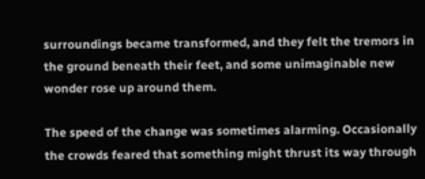surroundings became transformed, and they felt the tremors in the ground beneath their feet, and some unimaginable new wonder rose up around them.

The speed of the change was sometimes alarming. Occasionally the crowds feared that something might thrust its way through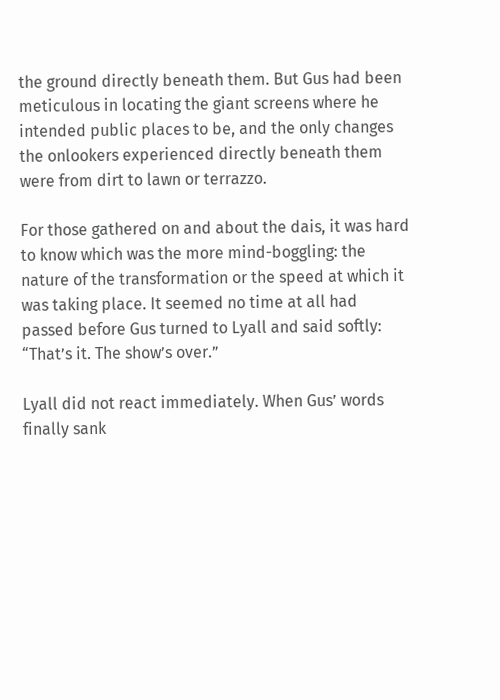the ground directly beneath them. But Gus had been meticulous in locating the giant screens where he intended public places to be, and the only changes the onlookers experienced directly beneath them were from dirt to lawn or terrazzo.

For those gathered on and about the dais, it was hard to know which was the more mind-boggling: the nature of the transformation or the speed at which it was taking place. It seemed no time at all had passed before Gus turned to Lyall and said softly: “That’s it. The show’s over.”

Lyall did not react immediately. When Gus’ words finally sank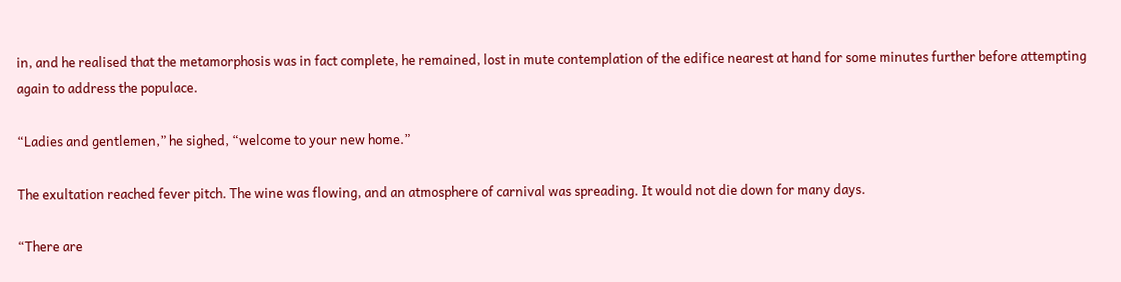in, and he realised that the metamorphosis was in fact complete, he remained, lost in mute contemplation of the edifice nearest at hand for some minutes further before attempting again to address the populace.

“Ladies and gentlemen,” he sighed, “welcome to your new home.”

The exultation reached fever pitch. The wine was flowing, and an atmosphere of carnival was spreading. It would not die down for many days.

“There are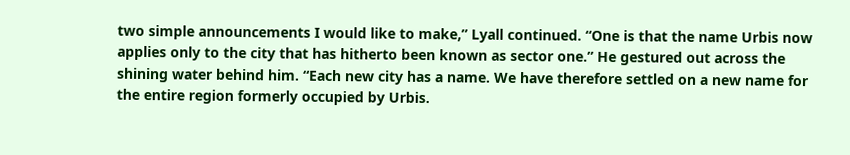two simple announcements I would like to make,” Lyall continued. “One is that the name Urbis now applies only to the city that has hitherto been known as sector one.” He gestured out across the shining water behind him. “Each new city has a name. We have therefore settled on a new name for the entire region formerly occupied by Urbis.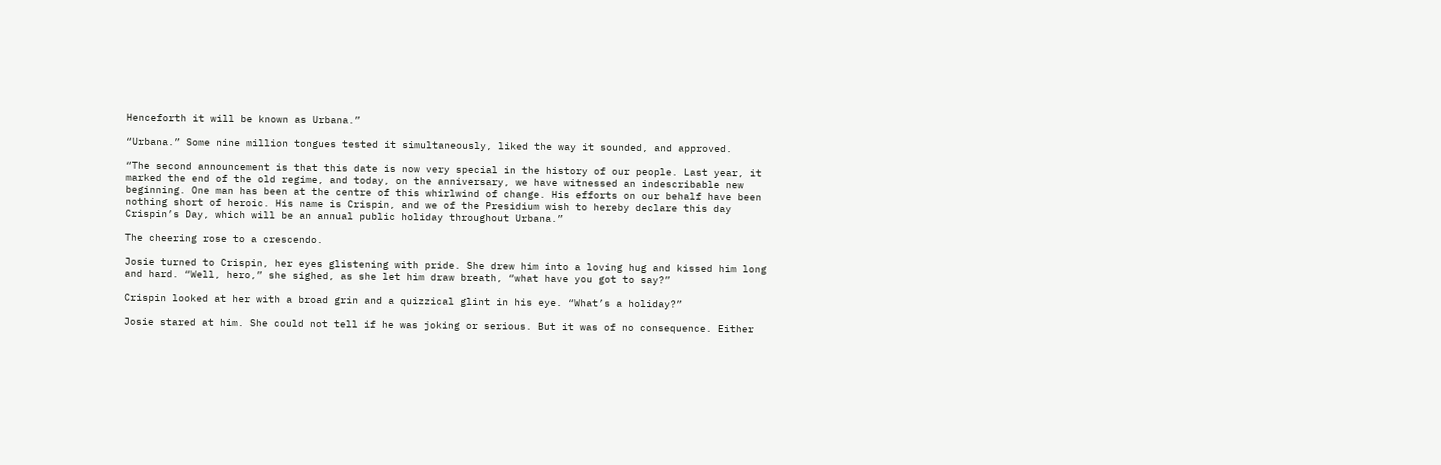Henceforth it will be known as Urbana.”

“Urbana.” Some nine million tongues tested it simultaneously, liked the way it sounded, and approved.

“The second announcement is that this date is now very special in the history of our people. Last year, it marked the end of the old regime, and today, on the anniversary, we have witnessed an indescribable new beginning. One man has been at the centre of this whirlwind of change. His efforts on our behalf have been nothing short of heroic. His name is Crispin, and we of the Presidium wish to hereby declare this day Crispin’s Day, which will be an annual public holiday throughout Urbana.”

The cheering rose to a crescendo.

Josie turned to Crispin, her eyes glistening with pride. She drew him into a loving hug and kissed him long and hard. “Well, hero,” she sighed, as she let him draw breath, “what have you got to say?”

Crispin looked at her with a broad grin and a quizzical glint in his eye. “What’s a holiday?”

Josie stared at him. She could not tell if he was joking or serious. But it was of no consequence. Either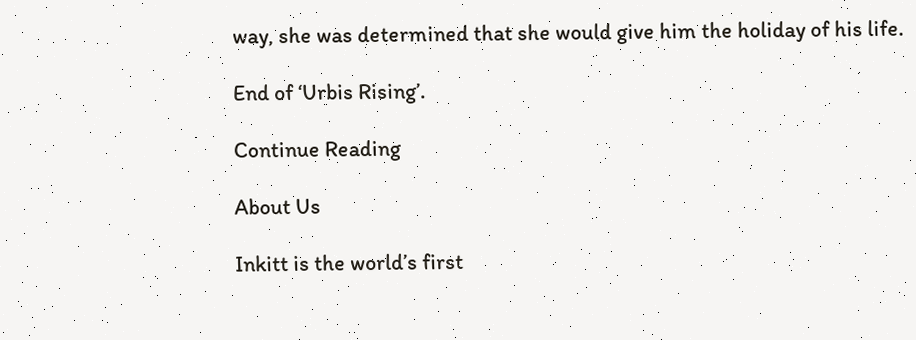way, she was determined that she would give him the holiday of his life.

End of ‘Urbis Rising’.

Continue Reading

About Us

Inkitt is the world’s first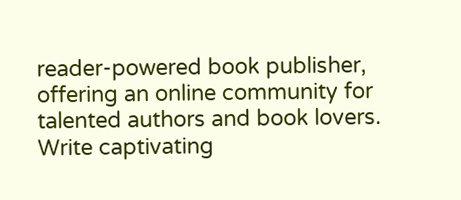reader-powered book publisher, offering an online community for talented authors and book lovers. Write captivating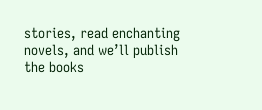stories, read enchanting novels, and we’ll publish the books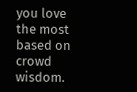you love the most based on crowd wisdom.